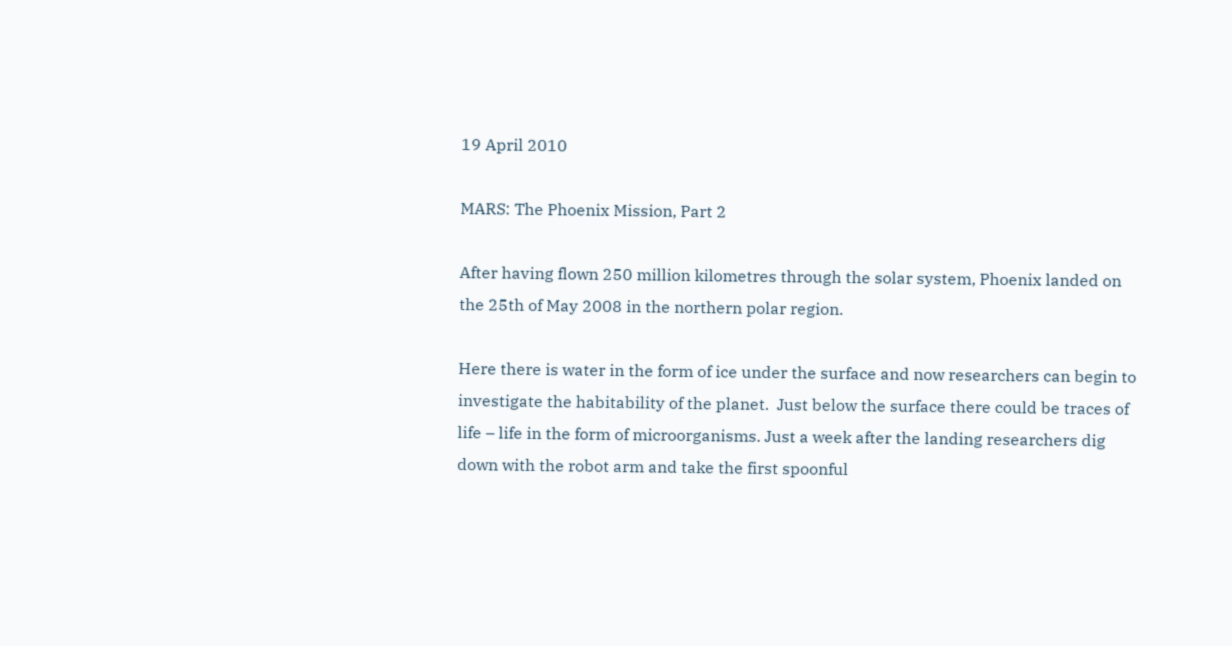19 April 2010

MARS: The Phoenix Mission, Part 2

After having flown 250 million kilometres through the solar system, Phoenix landed on the 25th of May 2008 in the northern polar region.

Here there is water in the form of ice under the surface and now researchers can begin to investigate the habitability of the planet.  Just below the surface there could be traces of life – life in the form of microorganisms. Just a week after the landing researchers dig down with the robot arm and take the first spoonful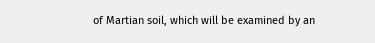of Martian soil, which will be examined by an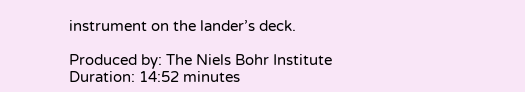instrument on the lander’s deck.

Produced by: The Niels Bohr Institute
Duration: 14:52 minutes